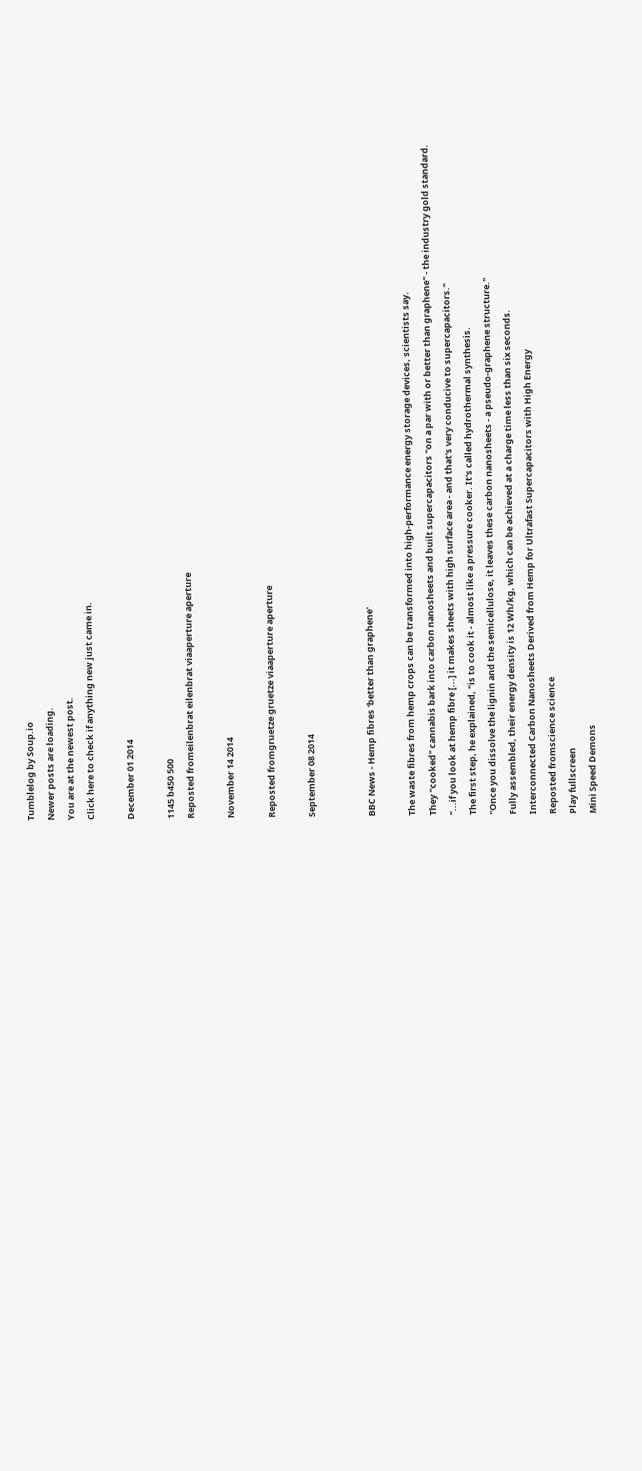Tumblelog by Soup.io
Newer posts are loading.
You are at the newest post.
Click here to check if anything new just came in.

December 01 2014

1145 b450 500
Reposted fromeilenbrat eilenbrat viaaperture aperture

November 14 2014

Reposted fromgruetze gruetze viaaperture aperture

September 08 2014


BBC News - Hemp fibres 'better than graphene'

The waste fibres from hemp crops can be transformed into high-performance energy storage devices, scientists say.
They "cooked" cannabis bark into carbon nanosheets and built supercapacitors "on a par with or better than graphene" - the industry gold standard.
"...if you look at hemp fibre [...] it makes sheets with high surface area - and that's very conducive to supercapacitors."
The first step, he explained, "is to cook it - almost like a pressure cooker. It's called hydrothermal synthesis.
"Once you dissolve the lignin and the semicellulose, it leaves these carbon nanosheets - a pseudo-graphene structure."
Fully assembled, their energy density is 12 Wh/kg, which can be achieved at a charge time less than six seconds.
Interconnected Carbon Nanosheets Derived from Hemp for Ultrafast Supercapacitors with High Energy
Reposted fromscience science
Play fullscreen
Mini Speed Demons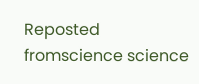Reposted fromscience science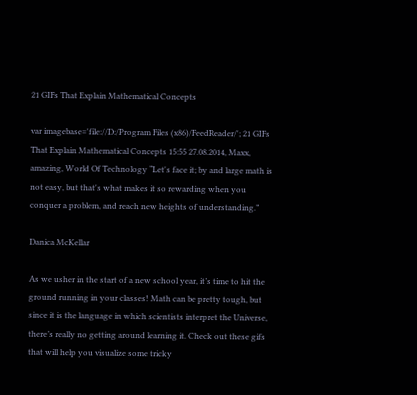21 GIFs That Explain Mathematical Concepts

var imagebase='file://D:/Program Files (x86)/FeedReader/'; 21 GIFs That Explain Mathematical Concepts 15:55 27.08.2014, Maxx, amazing, World Of Technology “Let's face it; by and large math is not easy, but that's what makes it so rewarding when you conquer a problem, and reach new heights of understanding.”

Danica McKellar

As we usher in the start of a new school year, it’s time to hit the ground running in your classes! Math can be pretty tough, but since it is the language in which scientists interpret the Universe, there’s really no getting around learning it. Check out these gifs that will help you visualize some tricky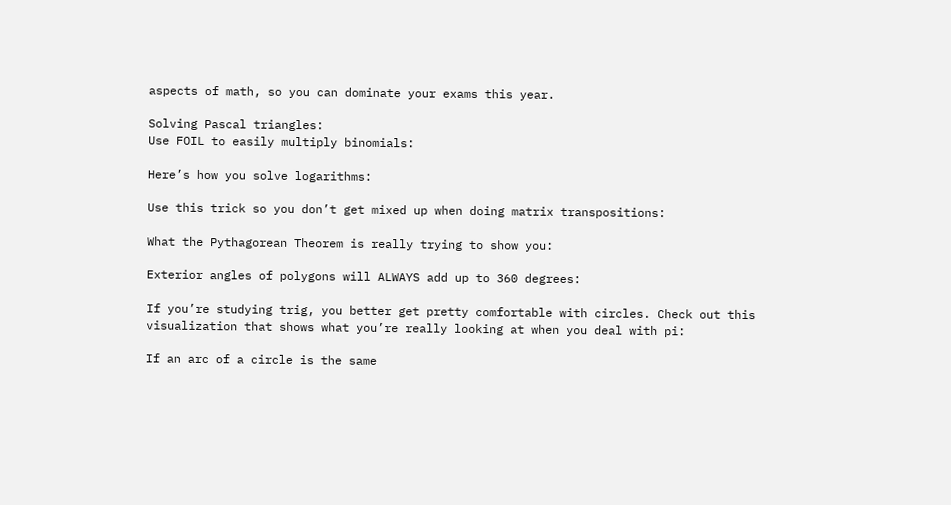aspects of math, so you can dominate your exams this year.

Solving Pascal triangles:
Use FOIL to easily multiply binomials:

Here’s how you solve logarithms:

Use this trick so you don’t get mixed up when doing matrix transpositions:

What the Pythagorean Theorem is really trying to show you:

Exterior angles of polygons will ALWAYS add up to 360 degrees:

If you’re studying trig, you better get pretty comfortable with circles. Check out this visualization that shows what you’re really looking at when you deal with pi:

If an arc of a circle is the same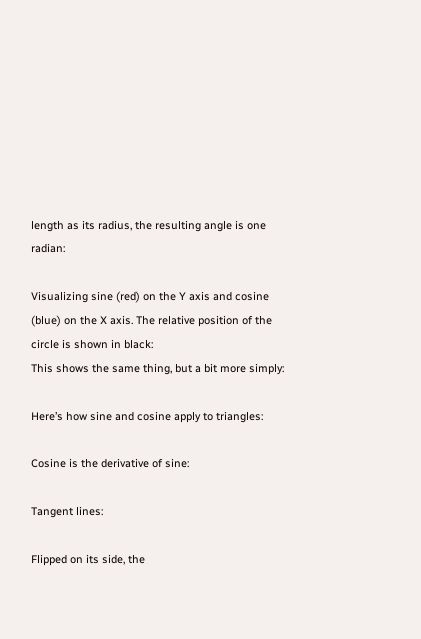length as its radius, the resulting angle is one radian:

Visualizing sine (red) on the Y axis and cosine (blue) on the X axis. The relative position of the circle is shown in black:
This shows the same thing, but a bit more simply:

Here’s how sine and cosine apply to triangles:

Cosine is the derivative of sine:

Tangent lines:

Flipped on its side, the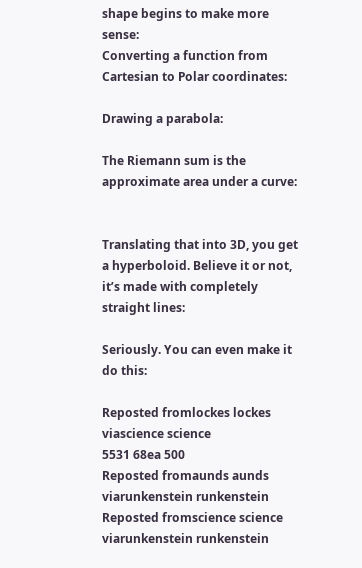shape begins to make more sense:
Converting a function from Cartesian to Polar coordinates:

Drawing a parabola:

The Riemann sum is the approximate area under a curve:


Translating that into 3D, you get a hyperboloid. Believe it or not, it’s made with completely straight lines:

Seriously. You can even make it do this:

Reposted fromlockes lockes viascience science
5531 68ea 500
Reposted fromaunds aunds viarunkenstein runkenstein
Reposted fromscience science viarunkenstein runkenstein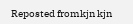Reposted fromkjn kjn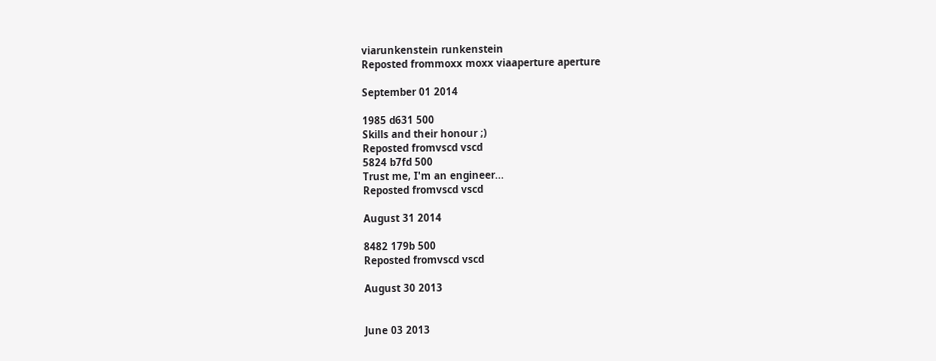viarunkenstein runkenstein
Reposted frommoxx moxx viaaperture aperture

September 01 2014

1985 d631 500
Skills and their honour ;)
Reposted fromvscd vscd
5824 b7fd 500
Trust me, I'm an engineer...
Reposted fromvscd vscd

August 31 2014

8482 179b 500
Reposted fromvscd vscd

August 30 2013


June 03 2013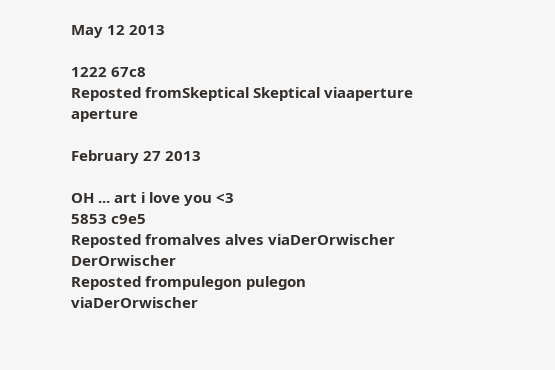May 12 2013

1222 67c8
Reposted fromSkeptical Skeptical viaaperture aperture

February 27 2013

OH ... art i love you <3
5853 c9e5
Reposted fromalves alves viaDerOrwischer DerOrwischer
Reposted frompulegon pulegon viaDerOrwischer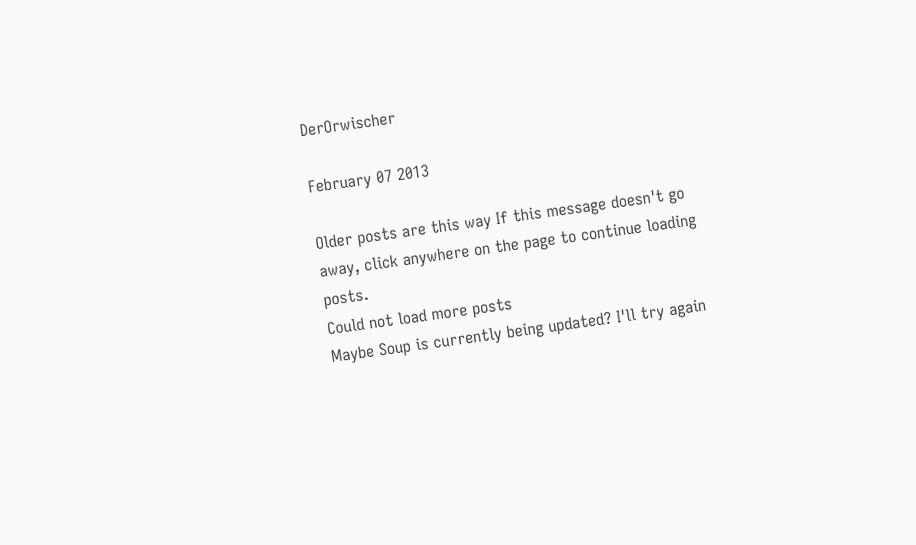DerOrwischer

February 07 2013

Older posts are this way If this message doesn't go away, click anywhere on the page to continue loading posts.
Could not load more posts
Maybe Soup is currently being updated? I'll try again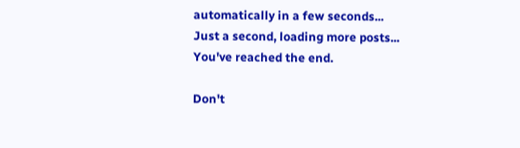automatically in a few seconds...
Just a second, loading more posts...
You've reached the end.

Don't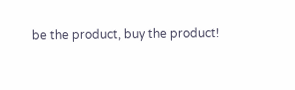be the product, buy the product!